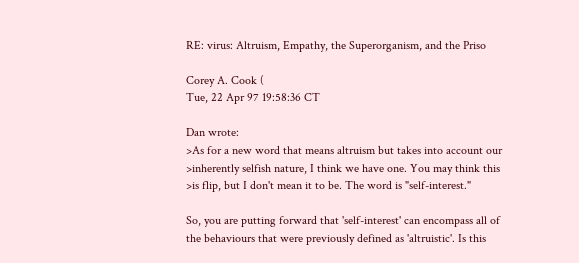RE: virus: Altruism, Empathy, the Superorganism, and the Priso

Corey A. Cook (
Tue, 22 Apr 97 19:58:36 CT

Dan wrote:
>As for a new word that means altruism but takes into account our
>inherently selfish nature, I think we have one. You may think this
>is flip, but I don't mean it to be. The word is "self-interest."

So, you are putting forward that 'self-interest' can encompass all of
the behaviours that were previously defined as 'altruistic'. Is this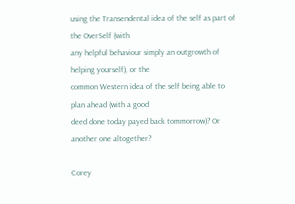using the Transendental idea of the self as part of the OverSelf (with
any helpful behaviour simply an outgrowth of helping yourself), or the
common Western idea of the self being able to plan ahead (with a good
deed done today payed back tommorrow)? Or another one altogether?

Corey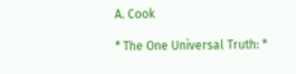A. Cook

* The One Universal Truth: *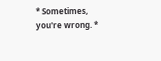* Sometimes, you're wrong. *